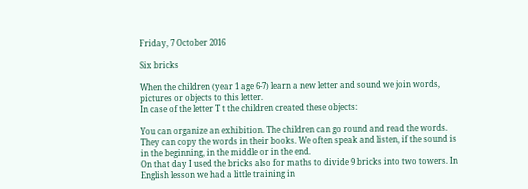Friday, 7 October 2016

Six bricks

When the children (year 1 age 6-7) learn a new letter and sound we join words, pictures or objects to this letter.
In case of the letter T t the children created these objects:

You can organize an exhibition. The children can go round and read the words. They can copy the words in their books. We often speak and listen, if the sound is in the beginning, in the middle or in the end.
On that day I used the bricks also for maths to divide 9 bricks into two towers. In English lesson we had a little training in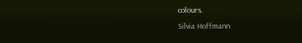colours.
Silvia Hoffmann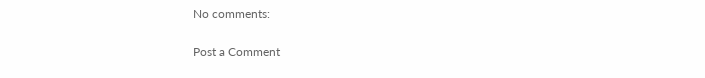No comments:

Post a Comment